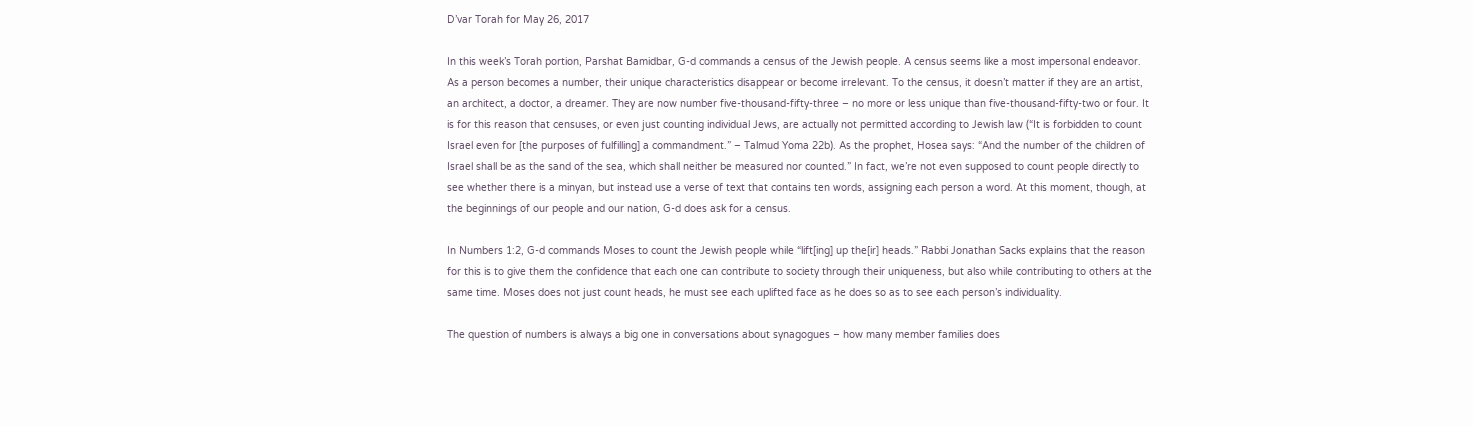D’var Torah for May 26, 2017

In this week’s Torah portion, Parshat Bamidbar, G-d commands a census of the Jewish people. A census seems like a most impersonal endeavor. As a person becomes a number, their unique characteristics disappear or become irrelevant. To the census, it doesn’t matter if they are an artist, an architect, a doctor, a dreamer. They are now number five-thousand-fifty-three – no more or less unique than five-thousand-fifty-two or four. It is for this reason that censuses, or even just counting individual Jews, are actually not permitted according to Jewish law (“It is forbidden to count Israel even for [the purposes of fulfilling] a commandment.” – Talmud Yoma 22b). As the prophet, Hosea says: “And the number of the children of Israel shall be as the sand of the sea, which shall neither be measured nor counted.” In fact, we’re not even supposed to count people directly to see whether there is a minyan, but instead use a verse of text that contains ten words, assigning each person a word. At this moment, though, at the beginnings of our people and our nation, G-d does ask for a census.

In Numbers 1:2, G-d commands Moses to count the Jewish people while “lift[ing] up the[ir] heads.” Rabbi Jonathan Sacks explains that the reason for this is to give them the confidence that each one can contribute to society through their uniqueness, but also while contributing to others at the same time. Moses does not just count heads, he must see each uplifted face as he does so as to see each person’s individuality.

The question of numbers is always a big one in conversations about synagogues – how many member families does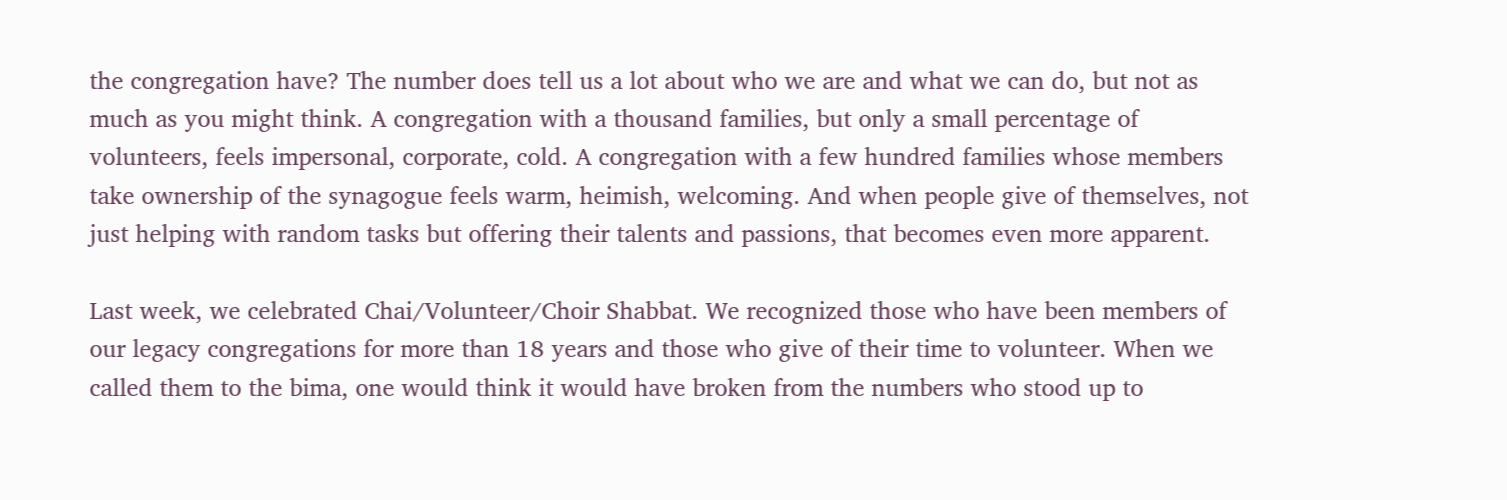the congregation have? The number does tell us a lot about who we are and what we can do, but not as much as you might think. A congregation with a thousand families, but only a small percentage of volunteers, feels impersonal, corporate, cold. A congregation with a few hundred families whose members take ownership of the synagogue feels warm, heimish, welcoming. And when people give of themselves, not just helping with random tasks but offering their talents and passions, that becomes even more apparent.

Last week, we celebrated Chai/Volunteer/Choir Shabbat. We recognized those who have been members of our legacy congregations for more than 18 years and those who give of their time to volunteer. When we called them to the bima, one would think it would have broken from the numbers who stood up to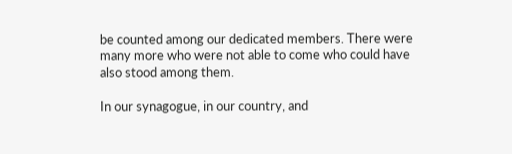be counted among our dedicated members. There were many more who were not able to come who could have also stood among them.

In our synagogue, in our country, and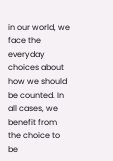in our world, we face the everyday choices about how we should be counted. In all cases, we benefit from the choice to be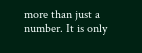more than just a number. It is only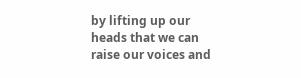by lifting up our heads that we can raise our voices and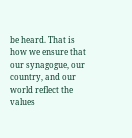be heard. That is how we ensure that our synagogue, our country, and our world reflect the values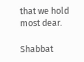that we hold most dear.

Shabbat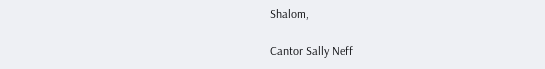Shalom,

Cantor Sally Neff